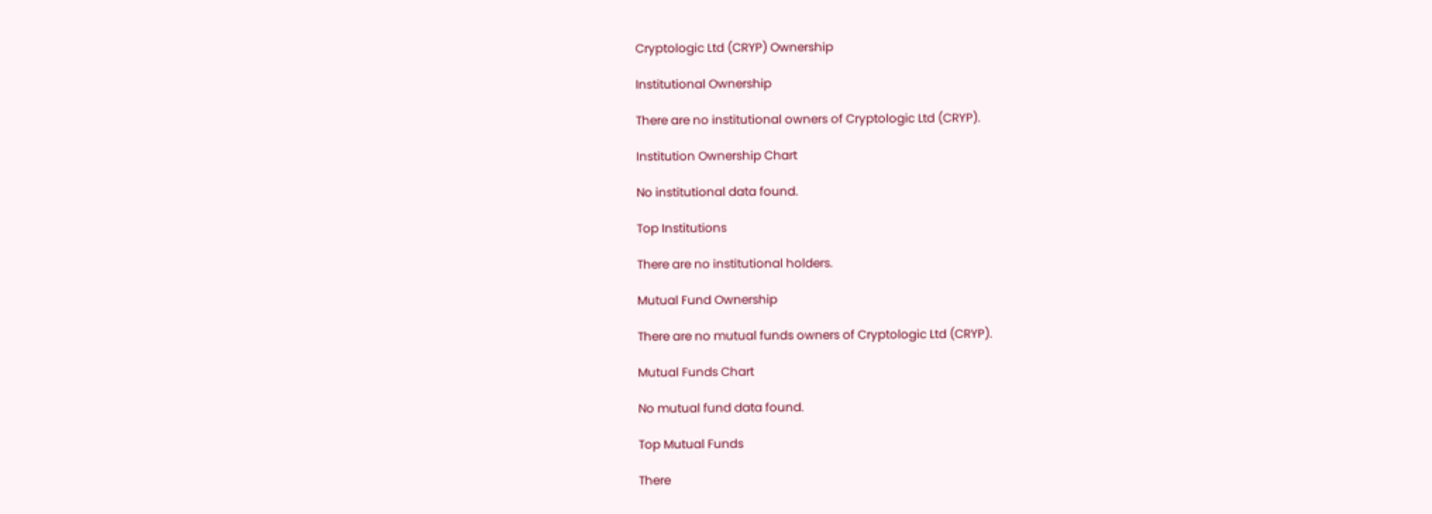Cryptologic Ltd (CRYP) Ownership

Institutional Ownership

There are no institutional owners of Cryptologic Ltd (CRYP).

Institution Ownership Chart

No institutional data found.

Top Institutions

There are no institutional holders.

Mutual Fund Ownership

There are no mutual funds owners of Cryptologic Ltd (CRYP).

Mutual Funds Chart

No mutual fund data found.

Top Mutual Funds

There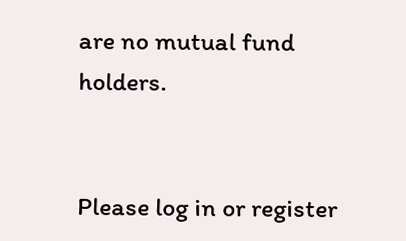are no mutual fund holders.


Please log in or register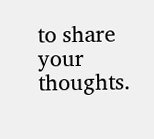to share your thoughts.